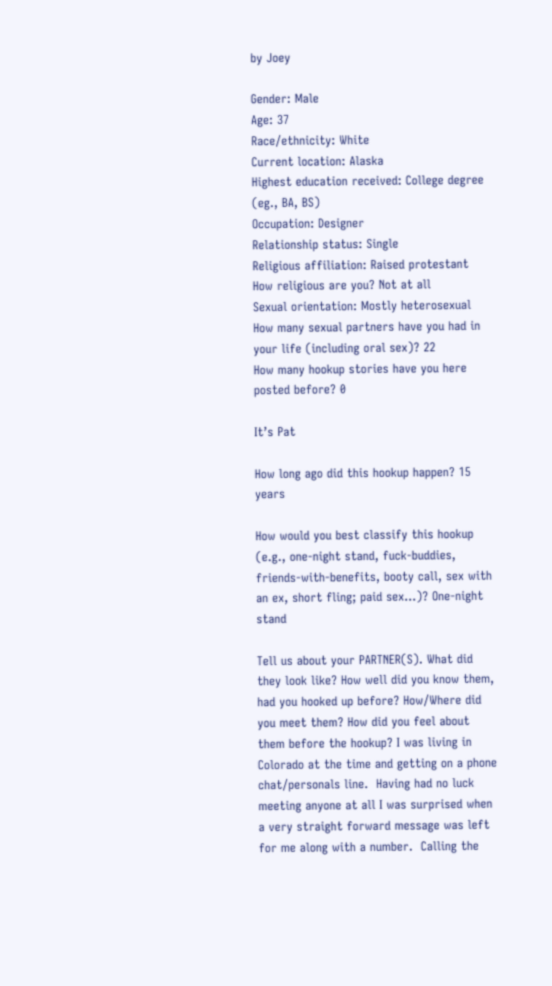by Joey

Gender: Male
Age: 37
Race/ethnicity: White
Current location: Alaska
Highest education received: College degree (eg., BA, BS)
Occupation: Designer
Relationship status: Single
Religious affiliation: Raised protestant
How religious are you? Not at all
Sexual orientation: Mostly heterosexual
How many sexual partners have you had in your life (including oral sex)? 22
How many hookup stories have you here posted before? 0

It’s Pat

How long ago did this hookup happen? 15 years

How would you best classify this hookup (e.g., one-night stand, fuck-buddies, friends-with-benefits, booty call, sex with an ex, short fling; paid sex…)? One-night stand

Tell us about your PARTNER(S). What did they look like? How well did you know them, had you hooked up before? How/Where did you meet them? How did you feel about them before the hookup? I was living in Colorado at the time and getting on a phone chat/personals line.  Having had no luck meeting anyone at all I was surprised when a very straight forward message was left for me along with a number.  Calling the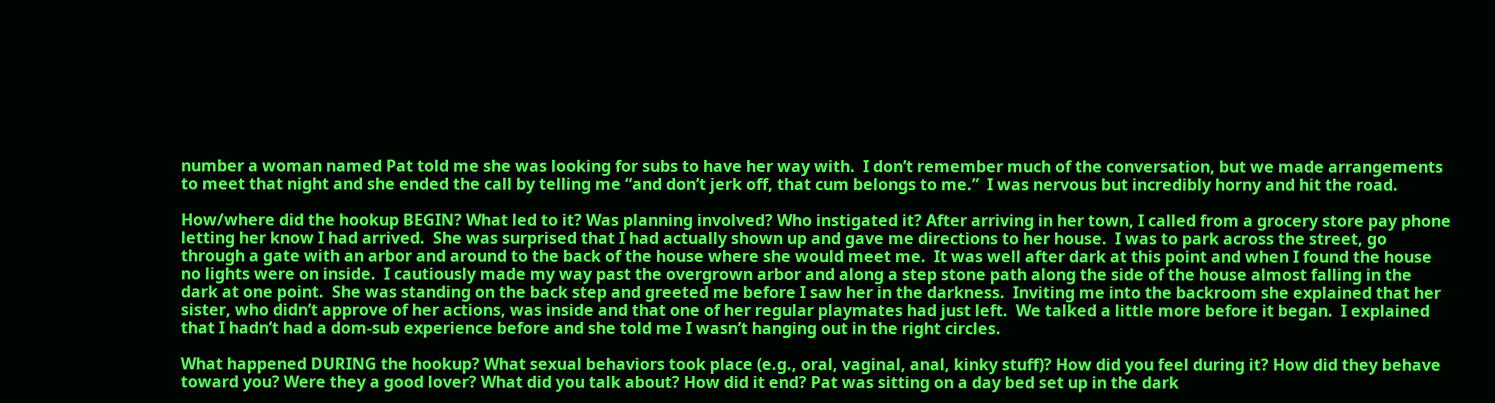number a woman named Pat told me she was looking for subs to have her way with.  I don’t remember much of the conversation, but we made arrangements to meet that night and she ended the call by telling me “and don’t jerk off, that cum belongs to me.”  I was nervous but incredibly horny and hit the road.

How/where did the hookup BEGIN? What led to it? Was planning involved? Who instigated it? After arriving in her town, I called from a grocery store pay phone letting her know I had arrived.  She was surprised that I had actually shown up and gave me directions to her house.  I was to park across the street, go through a gate with an arbor and around to the back of the house where she would meet me.  It was well after dark at this point and when I found the house no lights were on inside.  I cautiously made my way past the overgrown arbor and along a step stone path along the side of the house almost falling in the dark at one point.  She was standing on the back step and greeted me before I saw her in the darkness.  Inviting me into the backroom she explained that her sister, who didn’t approve of her actions, was inside and that one of her regular playmates had just left.  We talked a little more before it began.  I explained that I hadn’t had a dom-sub experience before and she told me I wasn’t hanging out in the right circles.

What happened DURING the hookup? What sexual behaviors took place (e.g., oral, vaginal, anal, kinky stuff)? How did you feel during it? How did they behave toward you? Were they a good lover? What did you talk about? How did it end? Pat was sitting on a day bed set up in the dark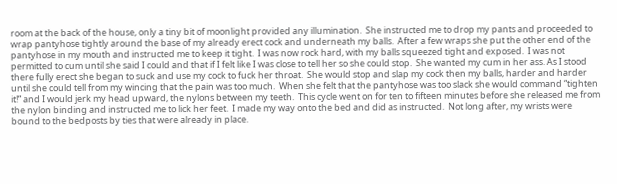room at the back of the house, only a tiny bit of moonlight provided any illumination.  She instructed me to drop my pants and proceeded to wrap pantyhose tightly around the base of my already erect cock and underneath my balls.  After a few wraps she put the other end of the pantyhose in my mouth and instructed me to keep it tight.  I was now rock hard, with my balls squeezed tight and exposed.  I was not permitted to cum until she said I could and that if I felt like I was close to tell her so she could stop.  She wanted my cum in her ass. As I stood there fully erect she began to suck and use my cock to fuck her throat.  She would stop and slap my cock then my balls, harder and harder until she could tell from my wincing that the pain was too much.  When she felt that the pantyhose was too slack she would command “tighten it!” and I would jerk my head upward, the nylons between my teeth.  This cycle went on for ten to fifteen minutes before she released me from the nylon binding and instructed me to lick her feet.  I made my way onto the bed and did as instructed.  Not long after, my wrists were bound to the bedposts by ties that were already in place.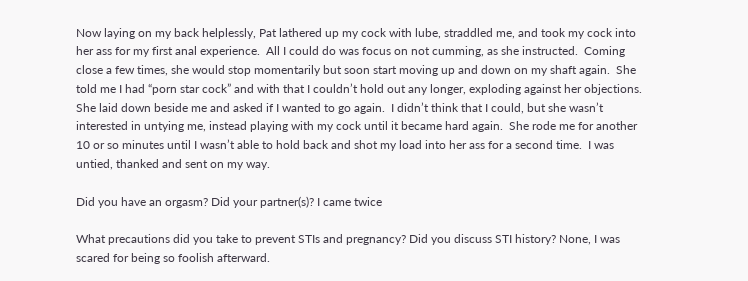Now laying on my back helplessly, Pat lathered up my cock with lube, straddled me, and took my cock into her ass for my first anal experience.  All I could do was focus on not cumming, as she instructed.  Coming close a few times, she would stop momentarily but soon start moving up and down on my shaft again.  She told me I had “porn star cock” and with that I couldn’t hold out any longer, exploding against her objections.  She laid down beside me and asked if I wanted to go again.  I didn’t think that I could, but she wasn’t interested in untying me, instead playing with my cock until it became hard again.  She rode me for another 10 or so minutes until I wasn’t able to hold back and shot my load into her ass for a second time.  I was untied, thanked and sent on my way.

Did you have an orgasm? Did your partner(s)? I came twice

What precautions did you take to prevent STIs and pregnancy? Did you discuss STI history? None, I was scared for being so foolish afterward.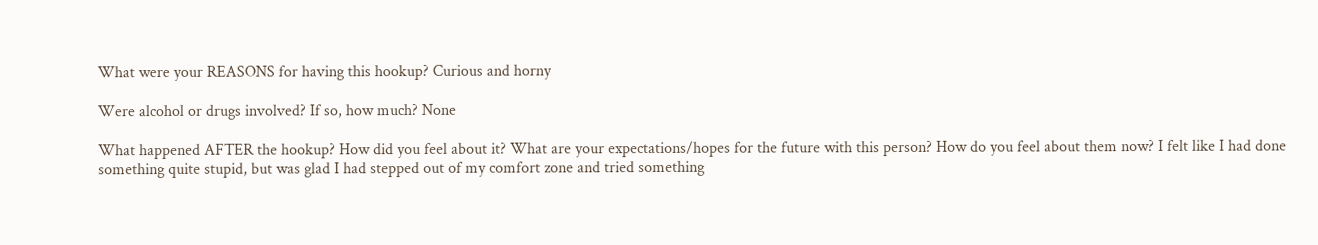What were your REASONS for having this hookup? Curious and horny

Were alcohol or drugs involved? If so, how much? None

What happened AFTER the hookup? How did you feel about it? What are your expectations/hopes for the future with this person? How do you feel about them now? I felt like I had done something quite stupid, but was glad I had stepped out of my comfort zone and tried something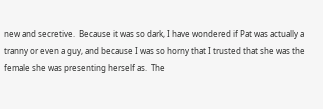new and secretive.  Because it was so dark, I have wondered if Pat was actually a tranny or even a guy, and because I was so horny that I trusted that she was the female she was presenting herself as.  The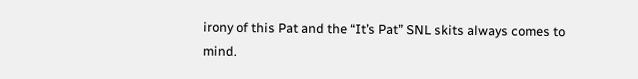irony of this Pat and the “It’s Pat” SNL skits always comes to mind.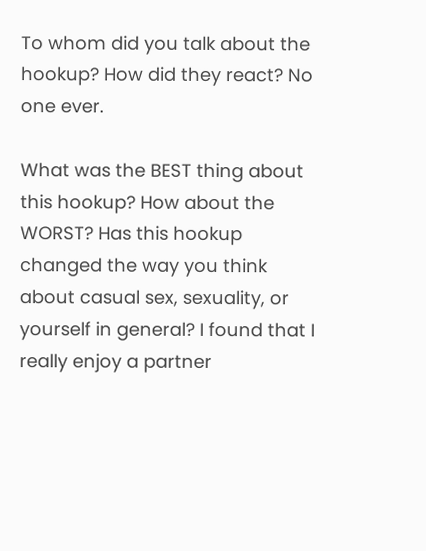To whom did you talk about the hookup? How did they react? No one ever.

What was the BEST thing about this hookup? How about the WORST? Has this hookup changed the way you think about casual sex, sexuality, or yourself in general? I found that I really enjoy a partner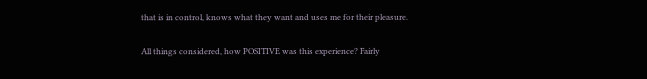that is in control, knows what they want and uses me for their pleasure.

All things considered, how POSITIVE was this experience? Fairly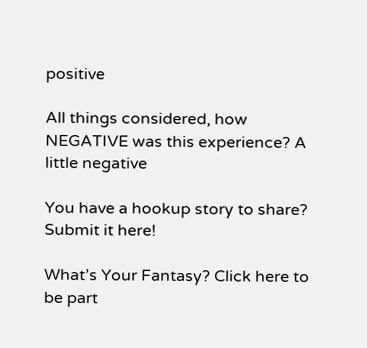positive

All things considered, how NEGATIVE was this experience? A little negative

You have a hookup story to share? Submit it here!

What’s Your Fantasy? Click here to be part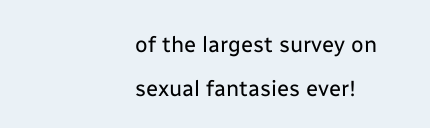of the largest survey on sexual fantasies ever!